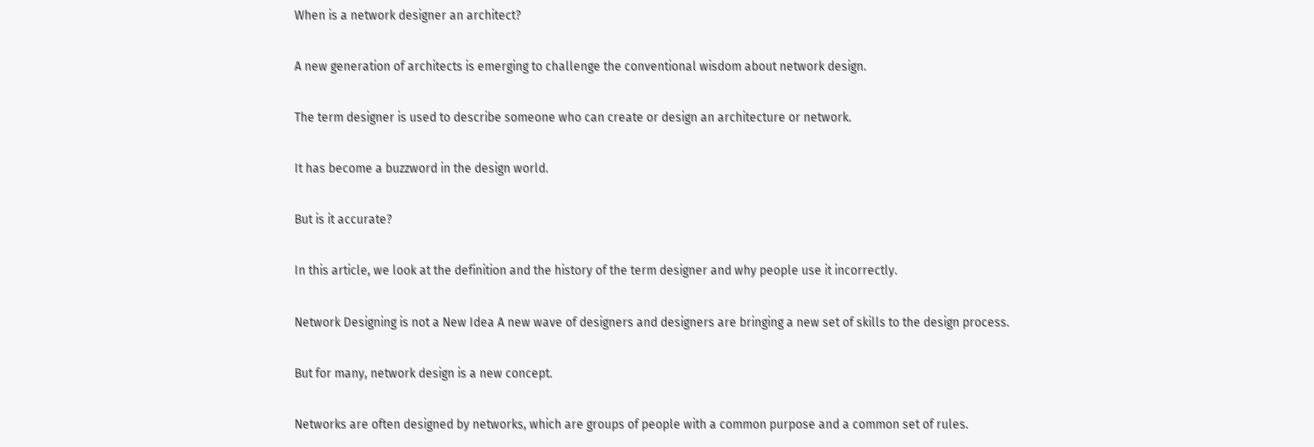When is a network designer an architect?

A new generation of architects is emerging to challenge the conventional wisdom about network design.

The term designer is used to describe someone who can create or design an architecture or network.

It has become a buzzword in the design world.

But is it accurate?

In this article, we look at the definition and the history of the term designer and why people use it incorrectly.

Network Designing is not a New Idea A new wave of designers and designers are bringing a new set of skills to the design process.

But for many, network design is a new concept.

Networks are often designed by networks, which are groups of people with a common purpose and a common set of rules.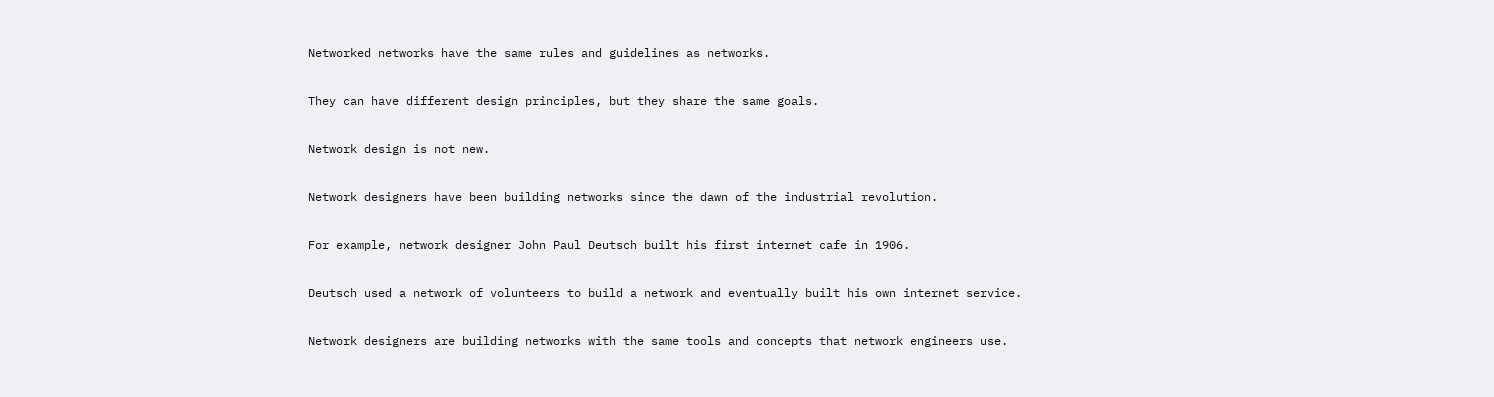Networked networks have the same rules and guidelines as networks.

They can have different design principles, but they share the same goals.

Network design is not new.

Network designers have been building networks since the dawn of the industrial revolution.

For example, network designer John Paul Deutsch built his first internet cafe in 1906.

Deutsch used a network of volunteers to build a network and eventually built his own internet service.

Network designers are building networks with the same tools and concepts that network engineers use.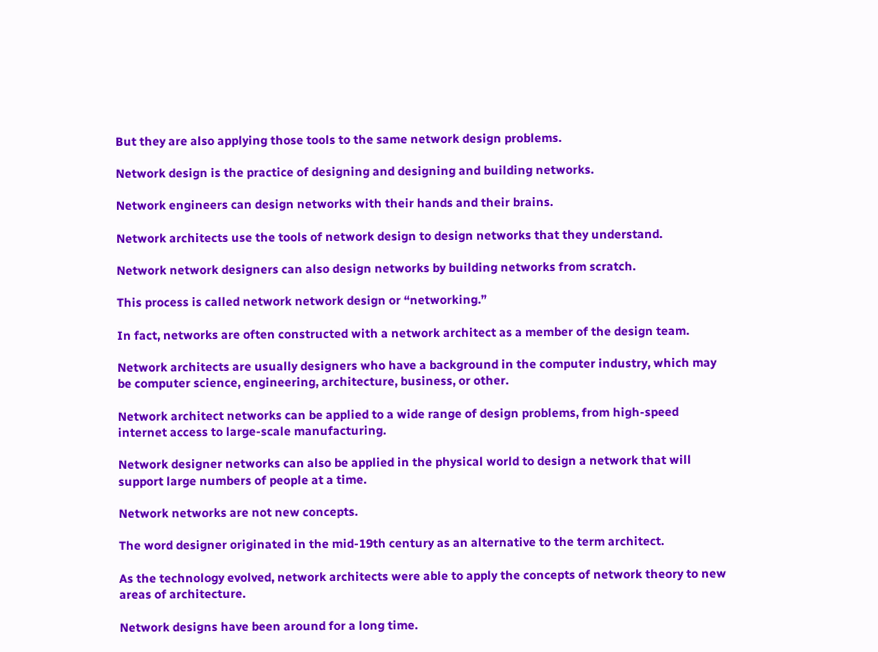But they are also applying those tools to the same network design problems.

Network design is the practice of designing and designing and building networks.

Network engineers can design networks with their hands and their brains.

Network architects use the tools of network design to design networks that they understand.

Network network designers can also design networks by building networks from scratch.

This process is called network network design or “networking.”

In fact, networks are often constructed with a network architect as a member of the design team.

Network architects are usually designers who have a background in the computer industry, which may be computer science, engineering, architecture, business, or other.

Network architect networks can be applied to a wide range of design problems, from high-speed internet access to large-scale manufacturing.

Network designer networks can also be applied in the physical world to design a network that will support large numbers of people at a time.

Network networks are not new concepts.

The word designer originated in the mid-19th century as an alternative to the term architect.

As the technology evolved, network architects were able to apply the concepts of network theory to new areas of architecture.

Network designs have been around for a long time.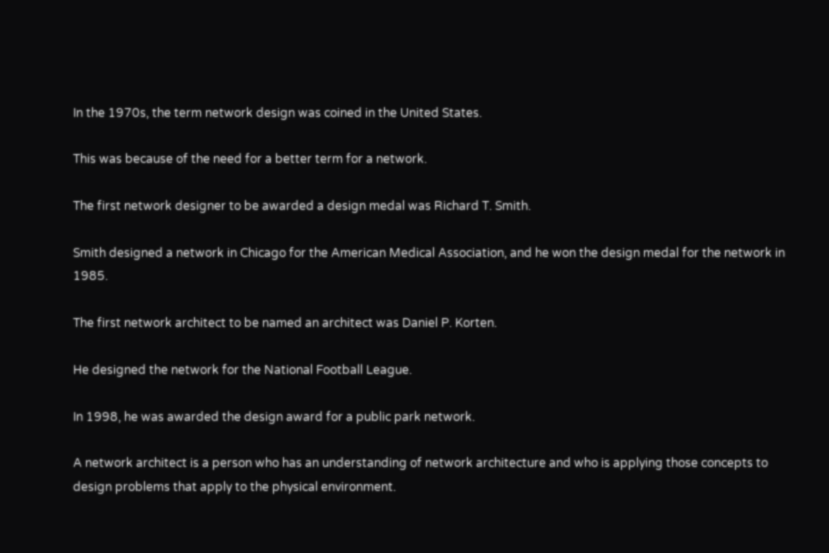In the 1970s, the term network design was coined in the United States.

This was because of the need for a better term for a network.

The first network designer to be awarded a design medal was Richard T. Smith.

Smith designed a network in Chicago for the American Medical Association, and he won the design medal for the network in 1985.

The first network architect to be named an architect was Daniel P. Korten.

He designed the network for the National Football League.

In 1998, he was awarded the design award for a public park network.

A network architect is a person who has an understanding of network architecture and who is applying those concepts to design problems that apply to the physical environment.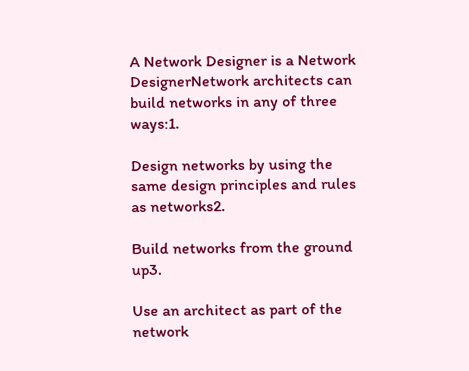A Network Designer is a Network DesignerNetwork architects can build networks in any of three ways:1.

Design networks by using the same design principles and rules as networks2.

Build networks from the ground up3.

Use an architect as part of the network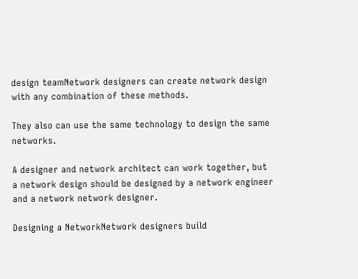design teamNetwork designers can create network design with any combination of these methods.

They also can use the same technology to design the same networks.

A designer and network architect can work together, but a network design should be designed by a network engineer and a network network designer.

Designing a NetworkNetwork designers build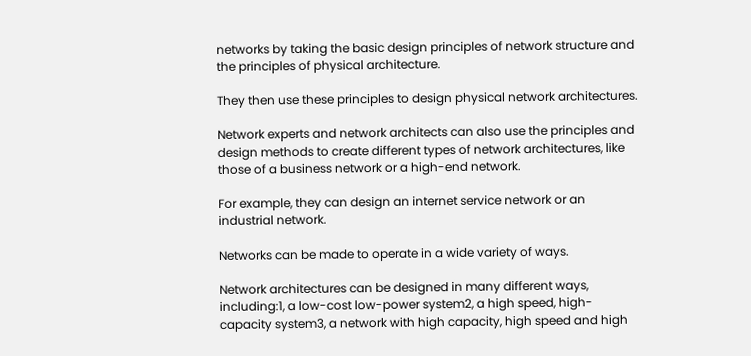networks by taking the basic design principles of network structure and the principles of physical architecture.

They then use these principles to design physical network architectures.

Network experts and network architects can also use the principles and design methods to create different types of network architectures, like those of a business network or a high-end network.

For example, they can design an internet service network or an industrial network.

Networks can be made to operate in a wide variety of ways.

Network architectures can be designed in many different ways, including:1, a low-cost low-power system2, a high speed, high-capacity system3, a network with high capacity, high speed and high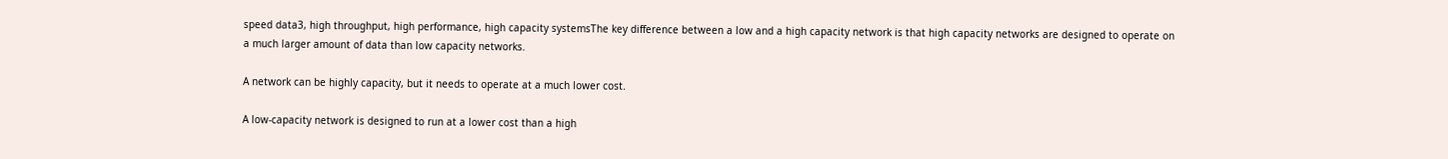speed data3, high throughput, high performance, high capacity systemsThe key difference between a low and a high capacity network is that high capacity networks are designed to operate on a much larger amount of data than low capacity networks.

A network can be highly capacity, but it needs to operate at a much lower cost.

A low-capacity network is designed to run at a lower cost than a high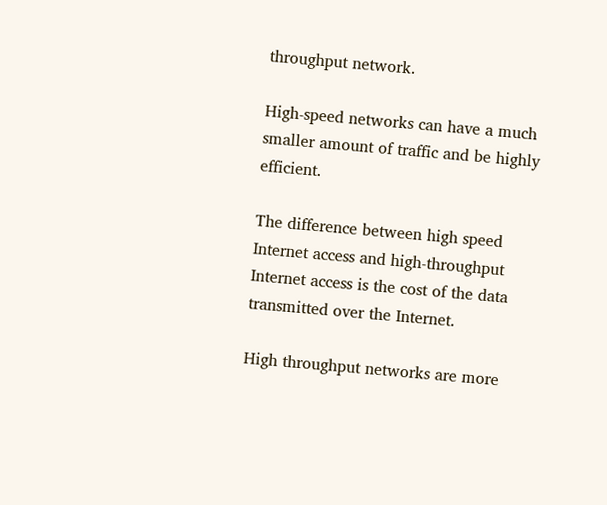throughput network.

High-speed networks can have a much smaller amount of traffic and be highly efficient.

The difference between high speed Internet access and high-throughput Internet access is the cost of the data transmitted over the Internet.

High throughput networks are more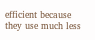efficient because they use much less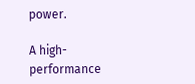power.

A high-performance